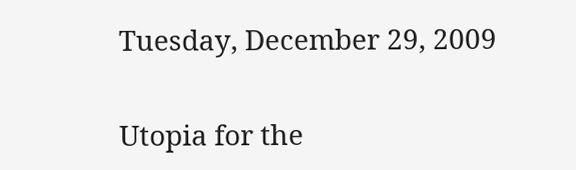Tuesday, December 29, 2009

Utopia for the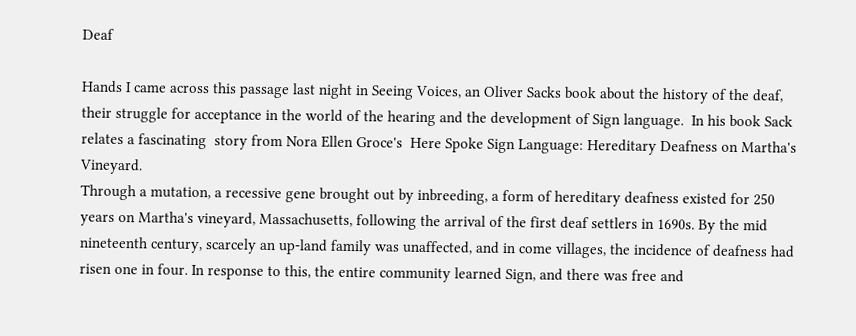Deaf

Hands I came across this passage last night in Seeing Voices, an Oliver Sacks book about the history of the deaf, their struggle for acceptance in the world of the hearing and the development of Sign language.  In his book Sack relates a fascinating  story from Nora Ellen Groce's  Here Spoke Sign Language: Hereditary Deafness on Martha's Vineyard.
Through a mutation, a recessive gene brought out by inbreeding, a form of hereditary deafness existed for 250 years on Martha's vineyard, Massachusetts, following the arrival of the first deaf settlers in 1690s. By the mid nineteenth century, scarcely an up-land family was unaffected, and in come villages, the incidence of deafness had risen one in four. In response to this, the entire community learned Sign, and there was free and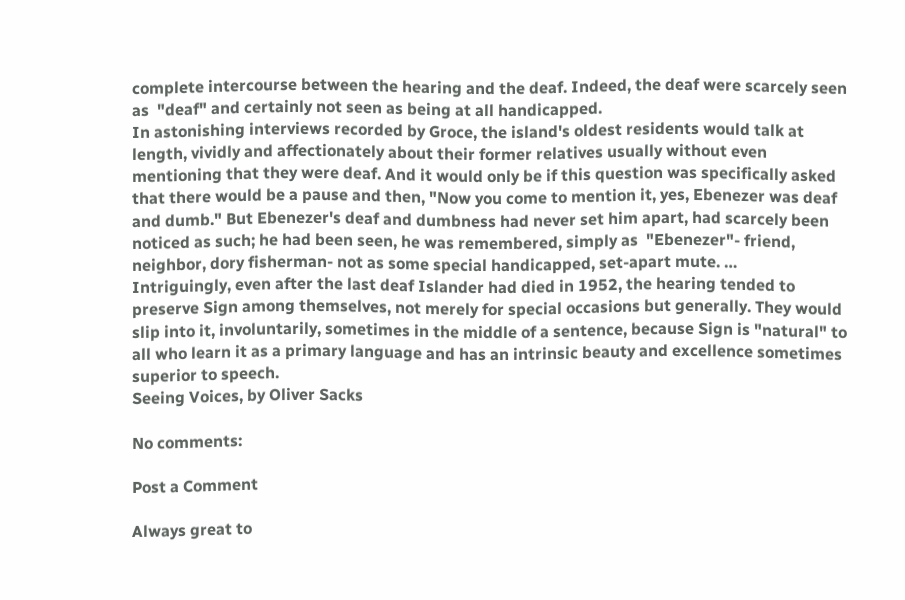complete intercourse between the hearing and the deaf. Indeed, the deaf were scarcely seen as  "deaf" and certainly not seen as being at all handicapped.
In astonishing interviews recorded by Groce, the island's oldest residents would talk at length, vividly and affectionately about their former relatives usually without even mentioning that they were deaf. And it would only be if this question was specifically asked that there would be a pause and then, "Now you come to mention it, yes, Ebenezer was deaf and dumb." But Ebenezer's deaf and dumbness had never set him apart, had scarcely been noticed as such; he had been seen, he was remembered, simply as  "Ebenezer"- friend, neighbor, dory fisherman- not as some special handicapped, set-apart mute. …
Intriguingly, even after the last deaf Islander had died in 1952, the hearing tended to preserve Sign among themselves, not merely for special occasions but generally. They would slip into it, involuntarily, sometimes in the middle of a sentence, because Sign is "natural" to all who learn it as a primary language and has an intrinsic beauty and excellence sometimes superior to speech.
Seeing Voices, by Oliver Sacks

No comments:

Post a Comment

Always great to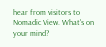hear from visitors to Nomadic View. What's on your mind?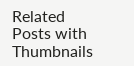Related Posts with Thumbnails